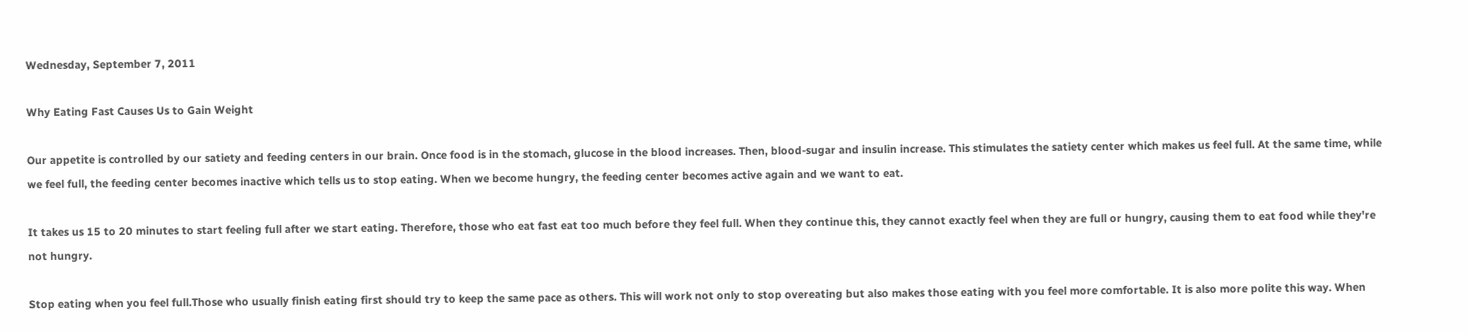Wednesday, September 7, 2011

Why Eating Fast Causes Us to Gain Weight

Our appetite is controlled by our satiety and feeding centers in our brain. Once food is in the stomach, glucose in the blood increases. Then, blood-sugar and insulin increase. This stimulates the satiety center which makes us feel full. At the same time, while we feel full, the feeding center becomes inactive which tells us to stop eating. When we become hungry, the feeding center becomes active again and we want to eat.

It takes us 15 to 20 minutes to start feeling full after we start eating. Therefore, those who eat fast eat too much before they feel full. When they continue this, they cannot exactly feel when they are full or hungry, causing them to eat food while they're not hungry.

Stop eating when you feel full.Those who usually finish eating first should try to keep the same pace as others. This will work not only to stop overeating but also makes those eating with you feel more comfortable. It is also more polite this way. When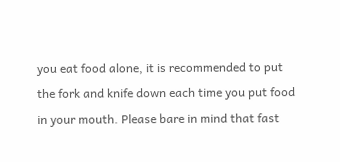you eat food alone, it is recommended to put the fork and knife down each time you put food in your mouth. Please bare in mind that fast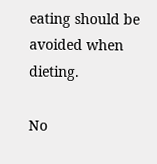eating should be avoided when dieting.

No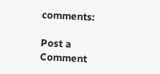comments:

Post a Comment